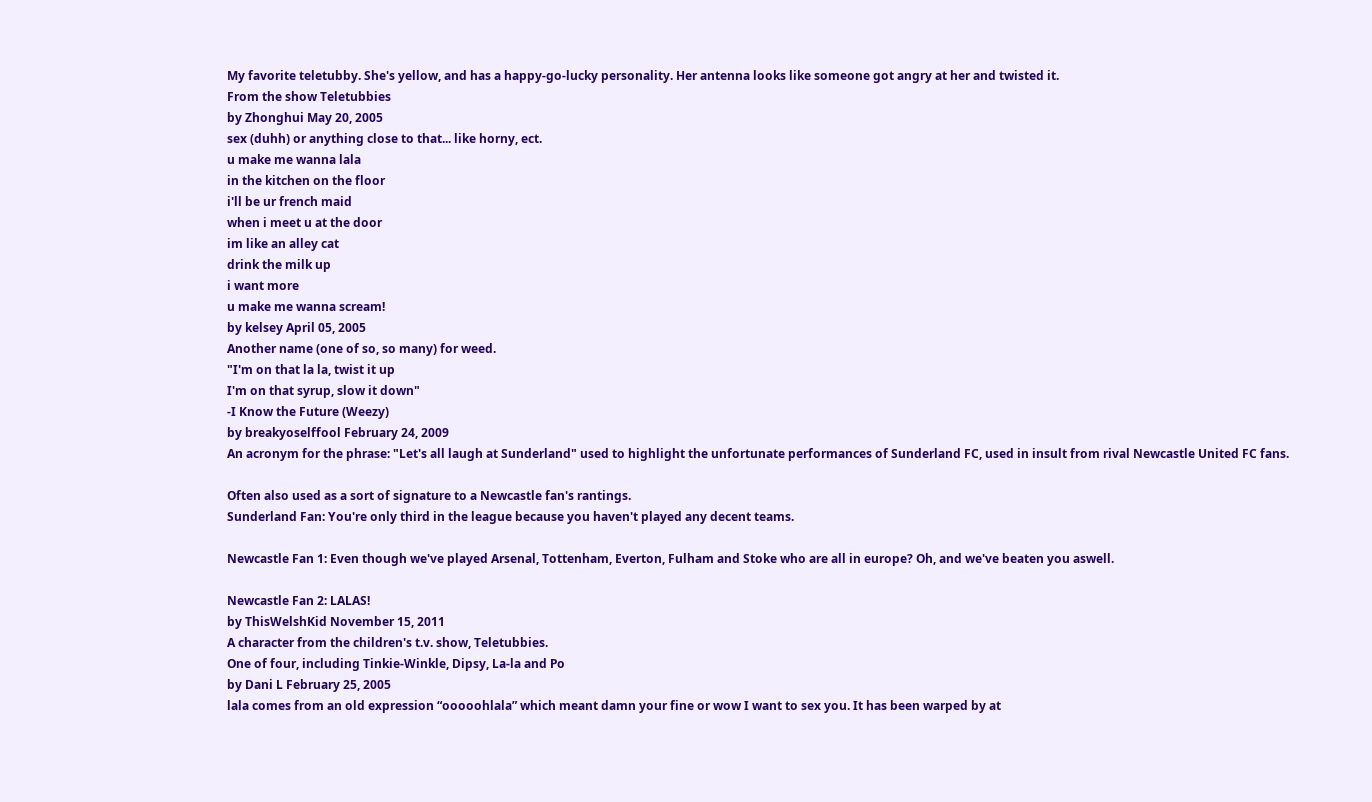My favorite teletubby. She's yellow, and has a happy-go-lucky personality. Her antenna looks like someone got angry at her and twisted it.
From the show Teletubbies
by Zhonghui May 20, 2005
sex (duhh) or anything close to that... like horny, ect.
u make me wanna lala
in the kitchen on the floor
i'll be ur french maid
when i meet u at the door
im like an alley cat
drink the milk up
i want more
u make me wanna scream!
by kelsey April 05, 2005
Another name (one of so, so many) for weed.
"I'm on that la la, twist it up
I'm on that syrup, slow it down"
-I Know the Future (Weezy)
by breakyoselffool February 24, 2009
An acronym for the phrase: "Let's all laugh at Sunderland" used to highlight the unfortunate performances of Sunderland FC, used in insult from rival Newcastle United FC fans.

Often also used as a sort of signature to a Newcastle fan's rantings.
Sunderland Fan: You're only third in the league because you haven't played any decent teams.

Newcastle Fan 1: Even though we've played Arsenal, Tottenham, Everton, Fulham and Stoke who are all in europe? Oh, and we've beaten you aswell.

Newcastle Fan 2: LALAS!
by ThisWelshKid November 15, 2011
A character from the children's t.v. show, Teletubbies.
One of four, including Tinkie-Winkle, Dipsy, La-la and Po
by Dani L February 25, 2005
lala comes from an old expression “ooooohlala” which meant damn your fine or wow I want to sex you. It has been warped by at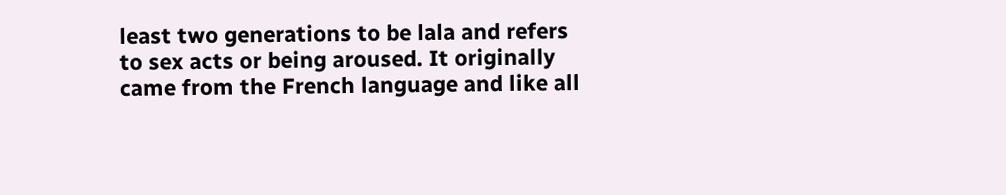least two generations to be lala and refers to sex acts or being aroused. It originally came from the French language and like all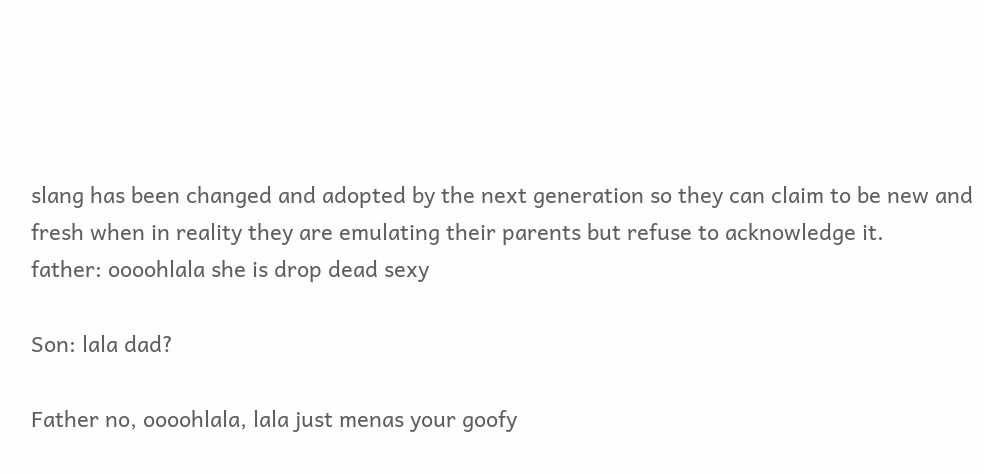slang has been changed and adopted by the next generation so they can claim to be new and fresh when in reality they are emulating their parents but refuse to acknowledge it.
father: oooohlala she is drop dead sexy

Son: lala dad?

Father no, oooohlala, lala just menas your goofy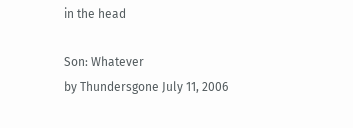in the head

Son: Whatever
by Thundersgone July 11, 2006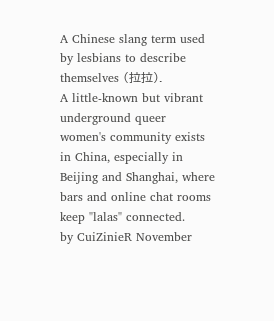A Chinese slang term used by lesbians to describe themselves (拉拉).
A little-known but vibrant underground queer women's community exists in China, especially in Beijing and Shanghai, where bars and online chat rooms keep "lalas" connected.
by CuiZinieR November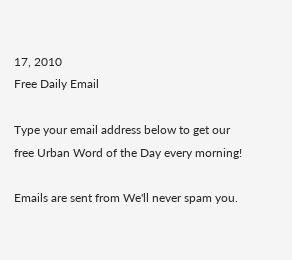17, 2010
Free Daily Email

Type your email address below to get our free Urban Word of the Day every morning!

Emails are sent from We'll never spam you.